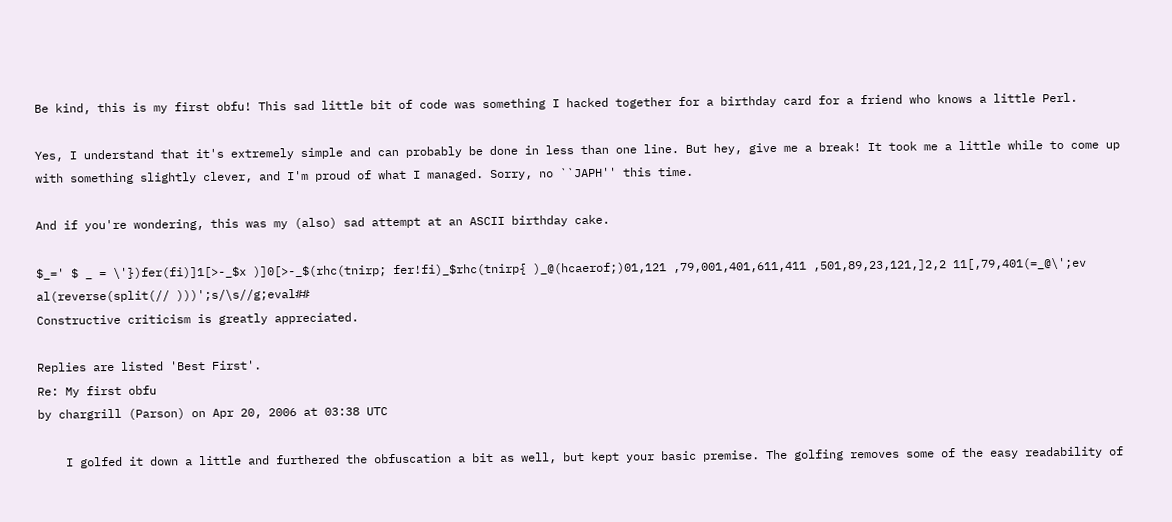Be kind, this is my first obfu! This sad little bit of code was something I hacked together for a birthday card for a friend who knows a little Perl.

Yes, I understand that it's extremely simple and can probably be done in less than one line. But hey, give me a break! It took me a little while to come up with something slightly clever, and I'm proud of what I managed. Sorry, no ``JAPH'' this time.

And if you're wondering, this was my (also) sad attempt at an ASCII birthday cake.

$_=' $ _ = \'})fer(fi)]1[>-_$x )]0[>-_$(rhc(tnirp; fer!fi)_$rhc(tnirp{ )_@(hcaerof;)01,121 ,79,001,401,611,411 ,501,89,23,121,]2,2 11[,79,401(=_@\';ev al(reverse(split(// )))';s/\s//g;eval##
Constructive criticism is greatly appreciated.

Replies are listed 'Best First'.
Re: My first obfu
by chargrill (Parson) on Apr 20, 2006 at 03:38 UTC

    I golfed it down a little and furthered the obfuscation a bit as well, but kept your basic premise. The golfing removes some of the easy readability of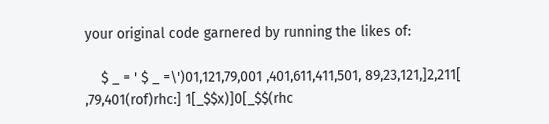your original code garnered by running the likes of:

    $ _ = ' $ _ =\')01,121,79,001 ,401,611,411,501, 89,23,121,]2,211[ ,79,401(rof)rhc:] 1[_$$x)]0[_$$(rhc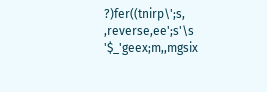?)fer((tnirp\';s, ,reverse,ee';s'\s '$_'geex;m,,mgsix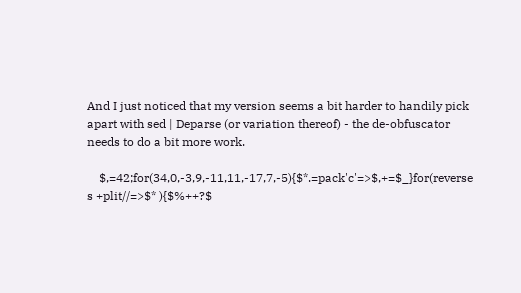And I just noticed that my version seems a bit harder to handily pick apart with sed | Deparse (or variation thereof) - the de-obfuscator needs to do a bit more work.

    $,=42;for(34,0,-3,9,-11,11,-17,7,-5){$*.=pack'c'=>$,+=$_}for(reverse s +plit//=>$* ){$%++?$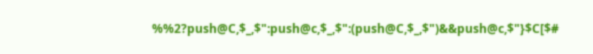%%2?push@C,$_,$":push@c,$_,$":(push@C,$_,$")&&push@c,$"}$C[$#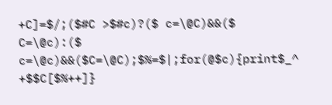+C]=$/;($#C >$#c)?($ c=\@C)&&($ C=\@c):($ c=\@c)&&($C=\@C);$%=$|;for(@$c){print$_^ +$$C[$%++]}